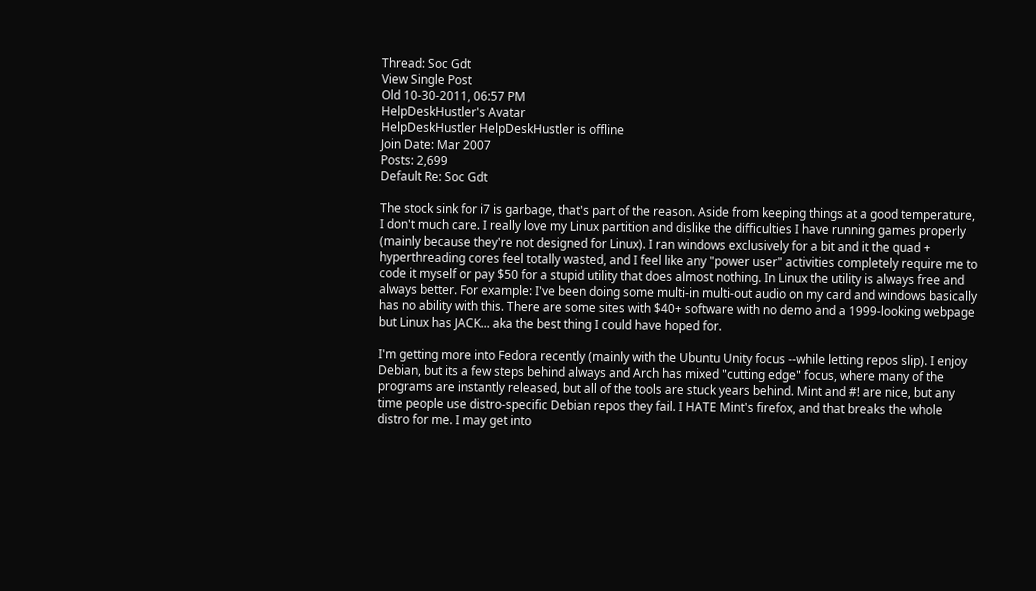Thread: Soc Gdt
View Single Post
Old 10-30-2011, 06:57 PM
HelpDeskHustler's Avatar
HelpDeskHustler HelpDeskHustler is offline
Join Date: Mar 2007
Posts: 2,699
Default Re: Soc Gdt

The stock sink for i7 is garbage, that's part of the reason. Aside from keeping things at a good temperature, I don't much care. I really love my Linux partition and dislike the difficulties I have running games properly (mainly because they're not designed for Linux). I ran windows exclusively for a bit and it the quad + hyperthreading cores feel totally wasted, and I feel like any "power user" activities completely require me to code it myself or pay $50 for a stupid utility that does almost nothing. In Linux the utility is always free and always better. For example: I've been doing some multi-in multi-out audio on my card and windows basically has no ability with this. There are some sites with $40+ software with no demo and a 1999-looking webpage but Linux has JACK... aka the best thing I could have hoped for.

I'm getting more into Fedora recently (mainly with the Ubuntu Unity focus --while letting repos slip). I enjoy Debian, but its a few steps behind always and Arch has mixed "cutting edge" focus, where many of the programs are instantly released, but all of the tools are stuck years behind. Mint and #! are nice, but any time people use distro-specific Debian repos they fail. I HATE Mint's firefox, and that breaks the whole distro for me. I may get into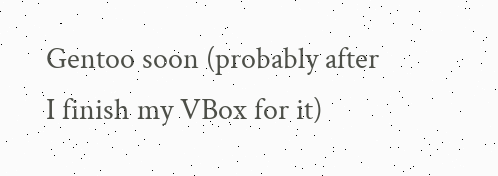Gentoo soon (probably after I finish my VBox for it)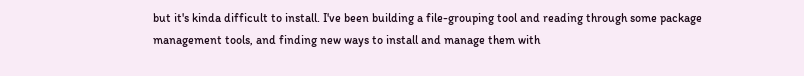but it's kinda difficult to install. I've been building a file-grouping tool and reading through some package management tools, and finding new ways to install and manage them with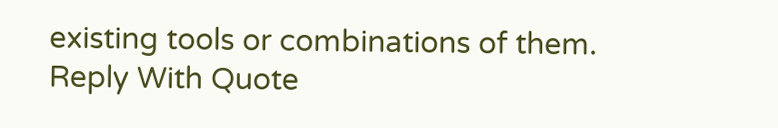existing tools or combinations of them.
Reply With Quote